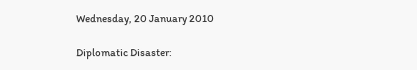Wednesday, 20 January 2010

Diplomatic Disaster: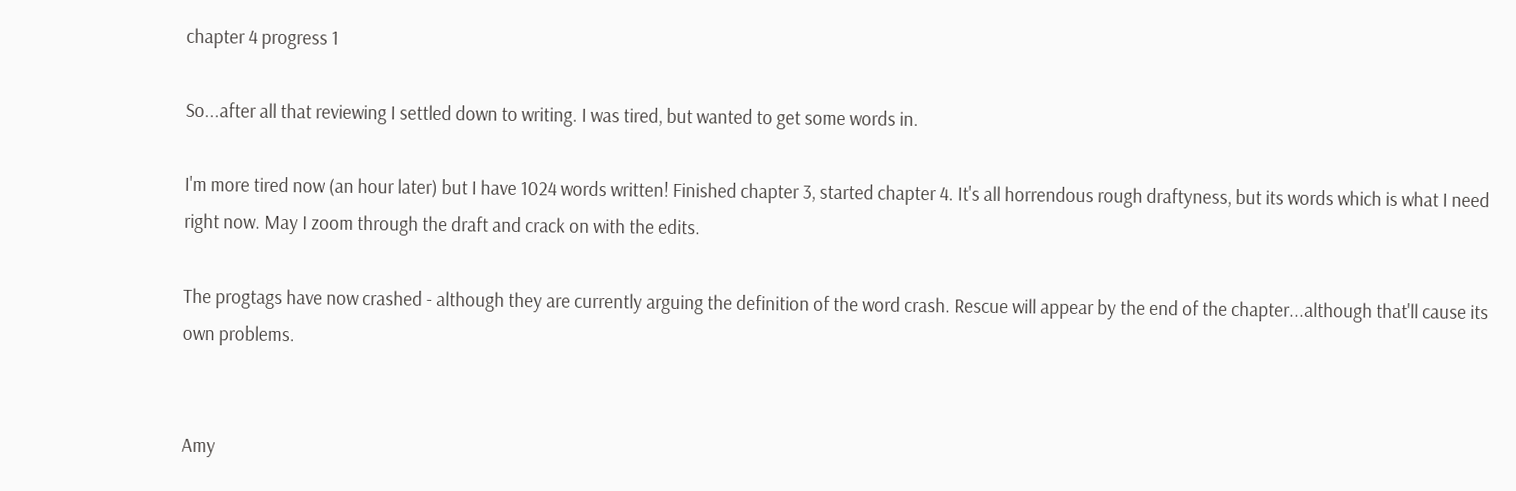chapter 4 progress 1

So...after all that reviewing I settled down to writing. I was tired, but wanted to get some words in.

I'm more tired now (an hour later) but I have 1024 words written! Finished chapter 3, started chapter 4. It's all horrendous rough draftyness, but its words which is what I need right now. May I zoom through the draft and crack on with the edits.

The progtags have now crashed - although they are currently arguing the definition of the word crash. Rescue will appear by the end of the chapter...although that'll cause its own problems.


Amy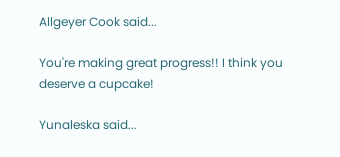Allgeyer Cook said...

You're making great progress!! I think you deserve a cupcake!

Yunaleska said...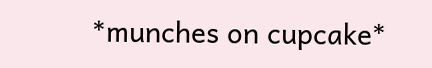*munches on cupcake*